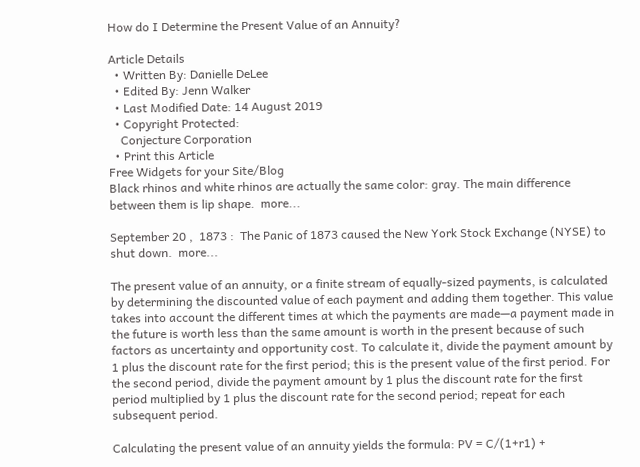How do I Determine the Present Value of an Annuity?

Article Details
  • Written By: Danielle DeLee
  • Edited By: Jenn Walker
  • Last Modified Date: 14 August 2019
  • Copyright Protected:
    Conjecture Corporation
  • Print this Article
Free Widgets for your Site/Blog
Black rhinos and white rhinos are actually the same color: gray. The main difference between them is lip shape.  more...

September 20 ,  1873 :  The Panic of 1873 caused the New York Stock Exchange (NYSE) to shut down.  more...

The present value of an annuity, or a finite stream of equally-sized payments, is calculated by determining the discounted value of each payment and adding them together. This value takes into account the different times at which the payments are made—a payment made in the future is worth less than the same amount is worth in the present because of such factors as uncertainty and opportunity cost. To calculate it, divide the payment amount by 1 plus the discount rate for the first period; this is the present value of the first period. For the second period, divide the payment amount by 1 plus the discount rate for the first period multiplied by 1 plus the discount rate for the second period; repeat for each subsequent period.

Calculating the present value of an annuity yields the formula: PV = C/(1+r1) +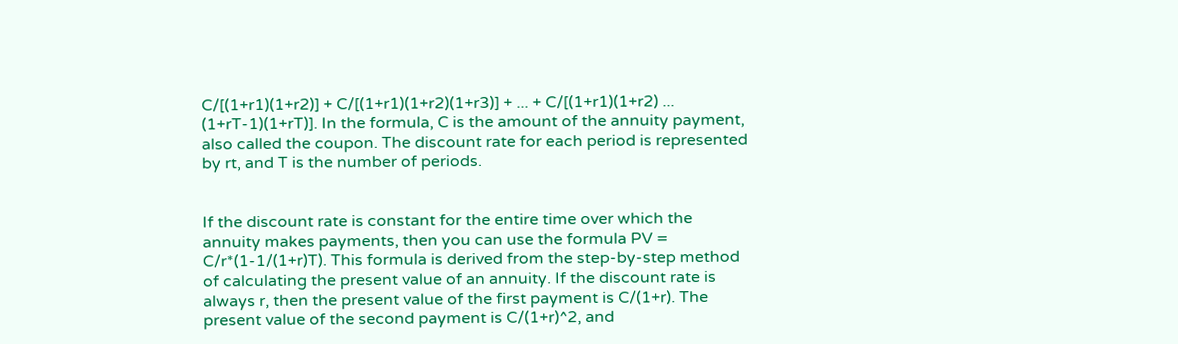C/[(1+r1)(1+r2)] + C/[(1+r1)(1+r2)(1+r3)] + ... + C/[(1+r1)(1+r2) ... (1+rT-1)(1+rT)]. In the formula, C is the amount of the annuity payment, also called the coupon. The discount rate for each period is represented by rt, and T is the number of periods.


If the discount rate is constant for the entire time over which the annuity makes payments, then you can use the formula PV = C/r*(1-1/(1+r)T). This formula is derived from the step-by-step method of calculating the present value of an annuity. If the discount rate is always r, then the present value of the first payment is C/(1+r). The present value of the second payment is C/(1+r)^2, and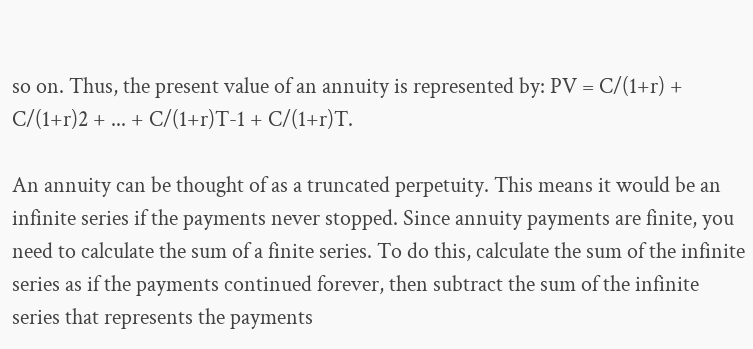so on. Thus, the present value of an annuity is represented by: PV = C/(1+r) + C/(1+r)2 + ... + C/(1+r)T-1 + C/(1+r)T.

An annuity can be thought of as a truncated perpetuity. This means it would be an infinite series if the payments never stopped. Since annuity payments are finite, you need to calculate the sum of a finite series. To do this, calculate the sum of the infinite series as if the payments continued forever, then subtract the sum of the infinite series that represents the payments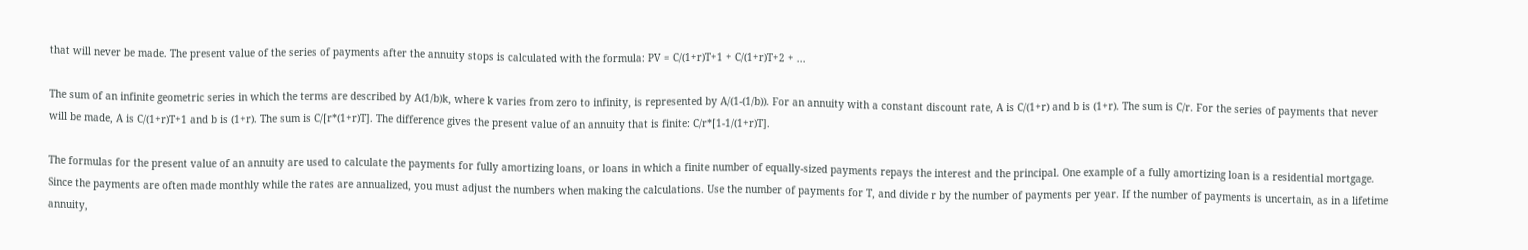that will never be made. The present value of the series of payments after the annuity stops is calculated with the formula: PV = C/(1+r)T+1 + C/(1+r)T+2 + ...

The sum of an infinite geometric series in which the terms are described by A(1/b)k, where k varies from zero to infinity, is represented by A/(1-(1/b)). For an annuity with a constant discount rate, A is C/(1+r) and b is (1+r). The sum is C/r. For the series of payments that never will be made, A is C/(1+r)T+1 and b is (1+r). The sum is C/[r*(1+r)T]. The difference gives the present value of an annuity that is finite: C/r*[1-1/(1+r)T].

The formulas for the present value of an annuity are used to calculate the payments for fully amortizing loans, or loans in which a finite number of equally-sized payments repays the interest and the principal. One example of a fully amortizing loan is a residential mortgage. Since the payments are often made monthly while the rates are annualized, you must adjust the numbers when making the calculations. Use the number of payments for T, and divide r by the number of payments per year. If the number of payments is uncertain, as in a lifetime annuity,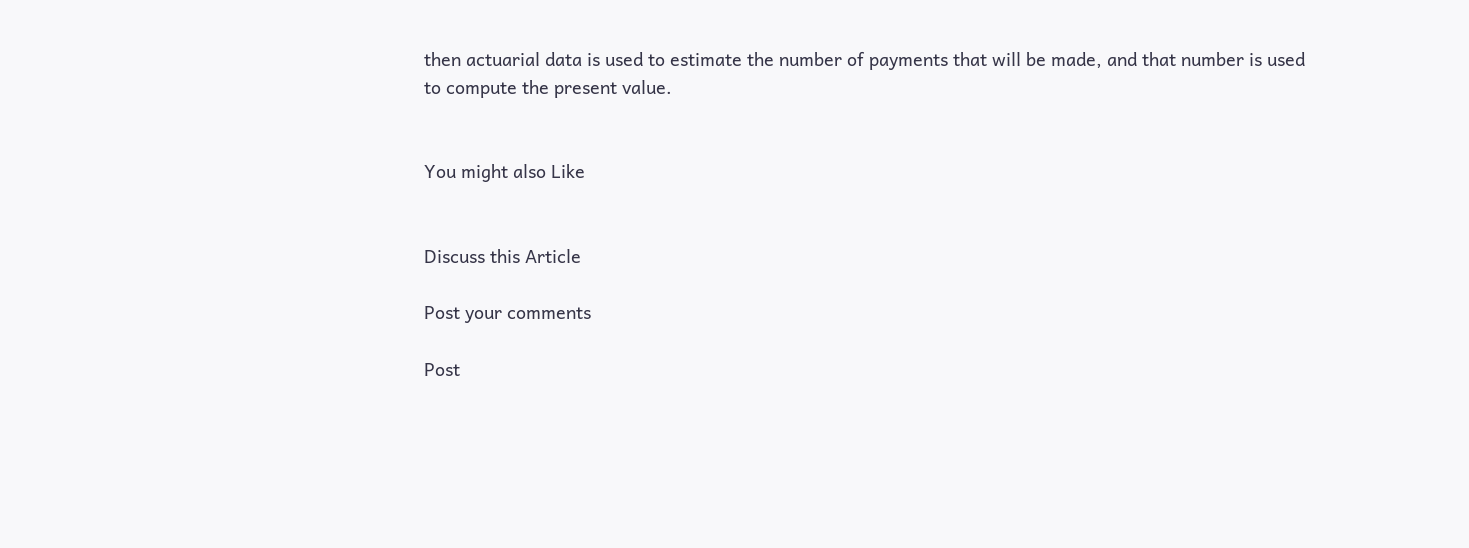then actuarial data is used to estimate the number of payments that will be made, and that number is used to compute the present value.


You might also Like


Discuss this Article

Post your comments

Post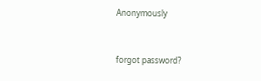Anonymously


forgot password?